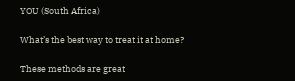YOU (South Africa)

What’s the best way to treat it at home?

These methods are great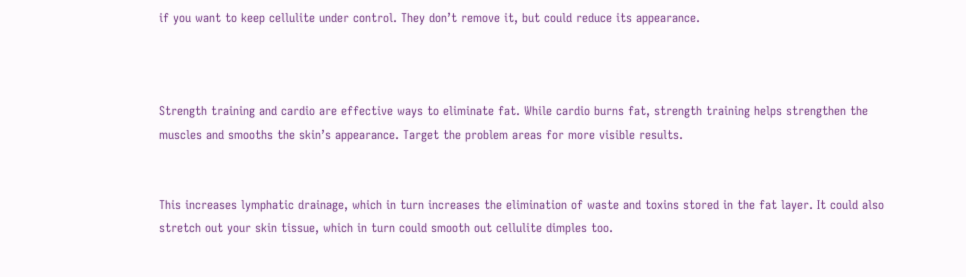if you want to keep cellulite under control. They don’t remove it, but could reduce its appearance.



Strength training and cardio are effective ways to eliminate fat. While cardio burns fat, strength training helps strengthen the muscles and smooths the skin’s appearance. Target the problem areas for more visible results.


This increases lymphatic drainage, which in turn increases the elimination of waste and toxins stored in the fat layer. It could also stretch out your skin tissue, which in turn could smooth out cellulite dimples too.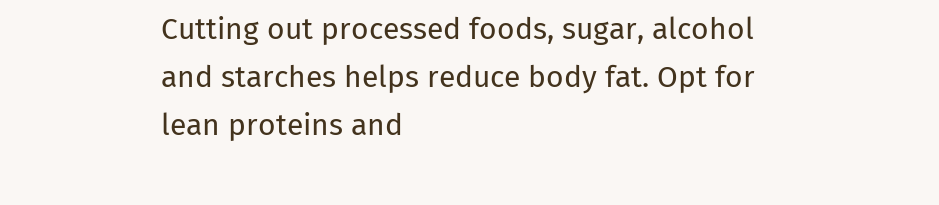Cutting out processed foods, sugar, alcohol and starches helps reduce body fat. Opt for lean proteins and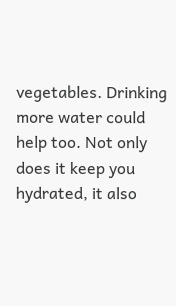vegetables. Drinking more water could help too. Not only does it keep you hydrated, it also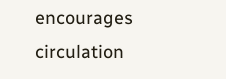encourages circulation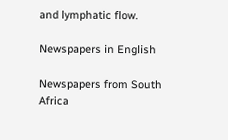and lymphatic flow.

Newspapers in English

Newspapers from South Africa